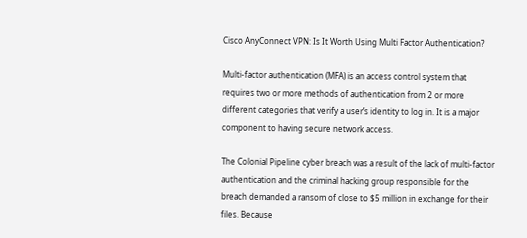Cisco AnyConnect VPN: Is It Worth Using Multi Factor Authentication?

Multi-factor authentication (MFA) is an access control system that requires two or more methods of authentication from 2 or more different categories that verify a user’s identity to log in. It is a major component to having secure network access.

The Colonial Pipeline cyber breach was a result of the lack of multi-factor authentication and the criminal hacking group responsible for the breach demanded a ransom of close to $5 million in exchange for their files. Because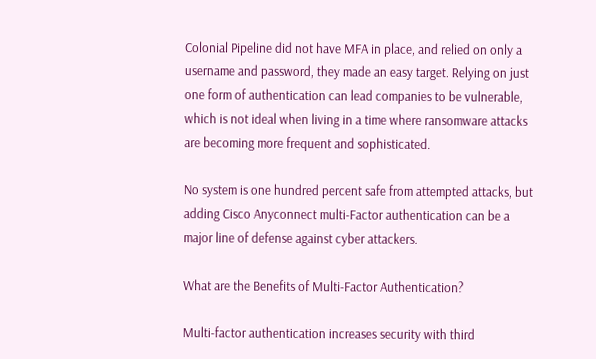Colonial Pipeline did not have MFA in place, and relied on only a username and password, they made an easy target. Relying on just one form of authentication can lead companies to be vulnerable, which is not ideal when living in a time where ransomware attacks are becoming more frequent and sophisticated.

No system is one hundred percent safe from attempted attacks, but adding Cisco Anyconnect multi-Factor authentication can be a major line of defense against cyber attackers.

What are the Benefits of Multi-Factor Authentication?

Multi-factor authentication increases security with third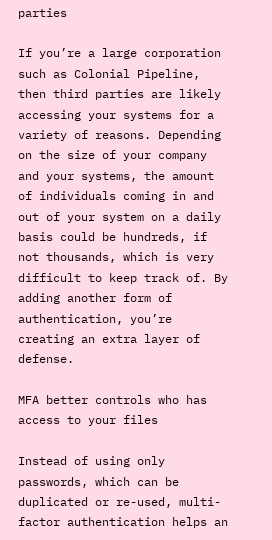parties

If you’re a large corporation such as Colonial Pipeline, then third parties are likely accessing your systems for a variety of reasons. Depending on the size of your company and your systems, the amount of individuals coming in and out of your system on a daily basis could be hundreds, if not thousands, which is very difficult to keep track of. By adding another form of authentication, you’re creating an extra layer of defense.

MFA better controls who has access to your files

Instead of using only passwords, which can be duplicated or re-used, multi-factor authentication helps an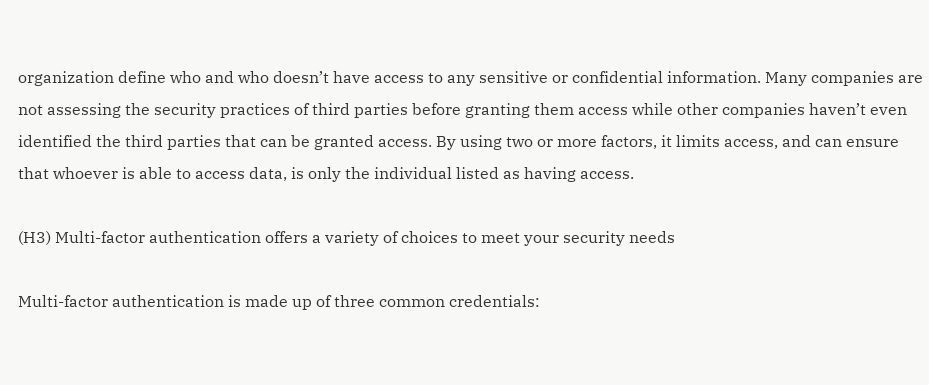organization define who and who doesn’t have access to any sensitive or confidential information. Many companies are not assessing the security practices of third parties before granting them access while other companies haven’t even identified the third parties that can be granted access. By using two or more factors, it limits access, and can ensure that whoever is able to access data, is only the individual listed as having access.

(H3) Multi-factor authentication offers a variety of choices to meet your security needs

Multi-factor authentication is made up of three common credentials: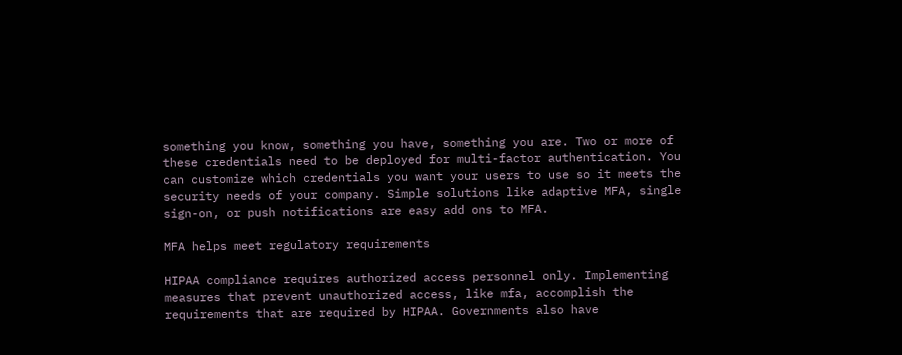something you know, something you have, something you are. Two or more of these credentials need to be deployed for multi-factor authentication. You can customize which credentials you want your users to use so it meets the security needs of your company. Simple solutions like adaptive MFA, single sign-on, or push notifications are easy add ons to MFA.

MFA helps meet regulatory requirements

HIPAA compliance requires authorized access personnel only. Implementing measures that prevent unauthorized access, like mfa, accomplish the requirements that are required by HIPAA. Governments also have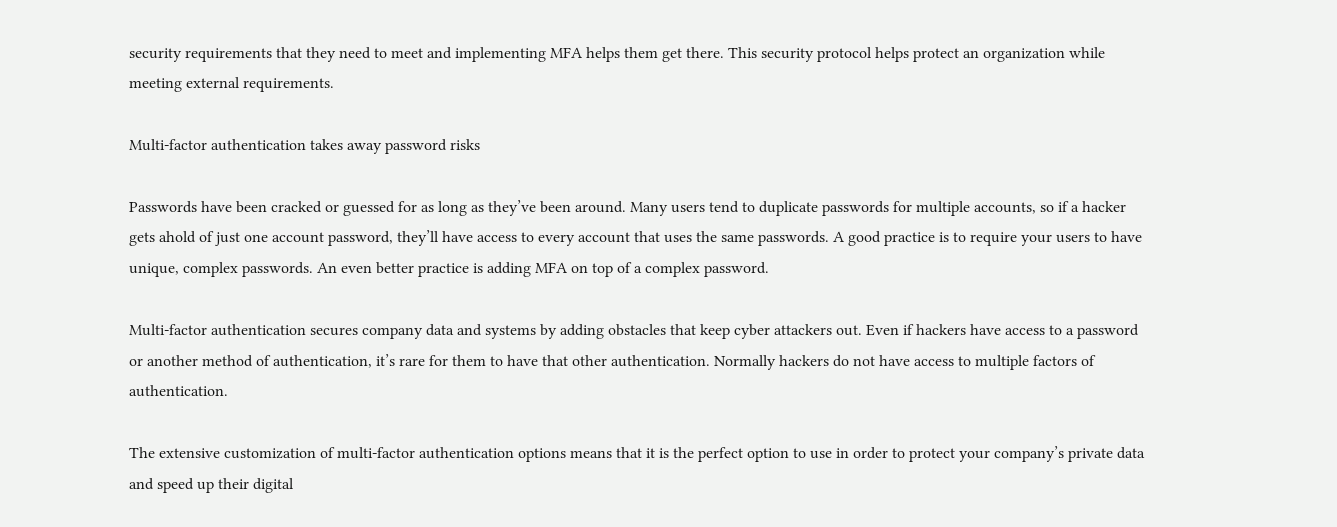security requirements that they need to meet and implementing MFA helps them get there. This security protocol helps protect an organization while meeting external requirements.

Multi-factor authentication takes away password risks

Passwords have been cracked or guessed for as long as they’ve been around. Many users tend to duplicate passwords for multiple accounts, so if a hacker gets ahold of just one account password, they’ll have access to every account that uses the same passwords. A good practice is to require your users to have unique, complex passwords. An even better practice is adding MFA on top of a complex password.

Multi-factor authentication secures company data and systems by adding obstacles that keep cyber attackers out. Even if hackers have access to a password or another method of authentication, it’s rare for them to have that other authentication. Normally hackers do not have access to multiple factors of authentication.

The extensive customization of multi-factor authentication options means that it is the perfect option to use in order to protect your company’s private data and speed up their digital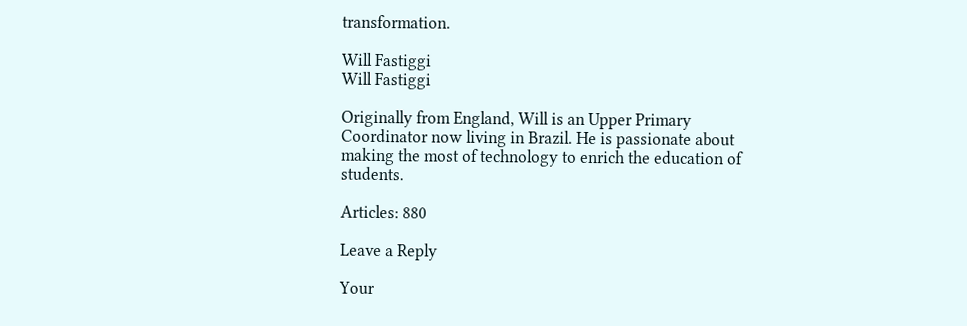transformation.

Will Fastiggi
Will Fastiggi

Originally from England, Will is an Upper Primary Coordinator now living in Brazil. He is passionate about making the most of technology to enrich the education of students.

Articles: 880

Leave a Reply

Your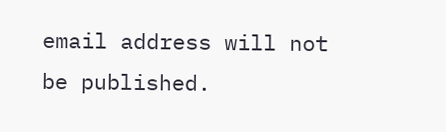email address will not be published.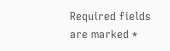Required fields are marked *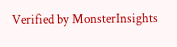Verified by MonsterInsights